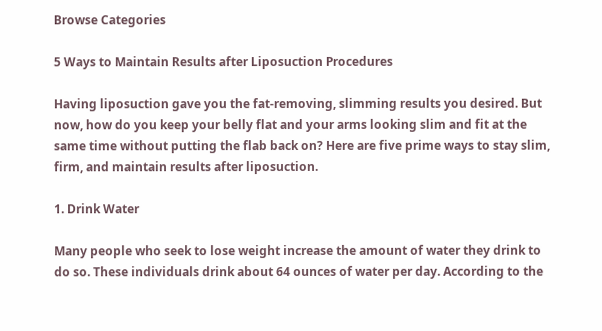Browse Categories

5 Ways to Maintain Results after Liposuction Procedures

Having liposuction gave you the fat-removing, slimming results you desired. But now, how do you keep your belly flat and your arms looking slim and fit at the same time without putting the flab back on? Here are five prime ways to stay slim, firm, and maintain results after liposuction.

1. Drink Water

Many people who seek to lose weight increase the amount of water they drink to do so. These individuals drink about 64 ounces of water per day. According to the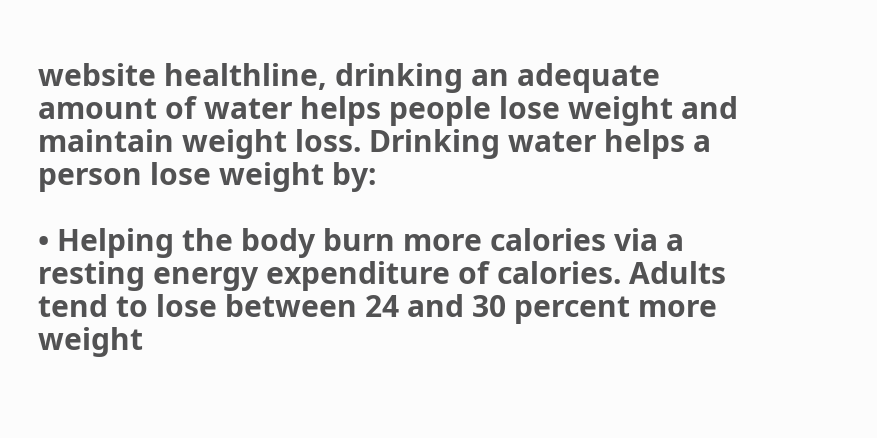website healthline, drinking an adequate amount of water helps people lose weight and maintain weight loss. Drinking water helps a person lose weight by:

• Helping the body burn more calories via a resting energy expenditure of calories. Adults tend to lose between 24 and 30 percent more weight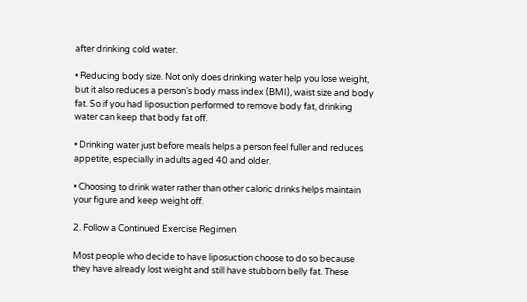after drinking cold water.

• Reducing body size. Not only does drinking water help you lose weight, but it also reduces a person’s body mass index (BMI), waist size and body fat. So if you had liposuction performed to remove body fat, drinking water can keep that body fat off.

• Drinking water just before meals helps a person feel fuller and reduces appetite, especially in adults aged 40 and older.

• Choosing to drink water rather than other caloric drinks helps maintain your figure and keep weight off.

2. Follow a Continued Exercise Regimen

Most people who decide to have liposuction choose to do so because they have already lost weight and still have stubborn belly fat. These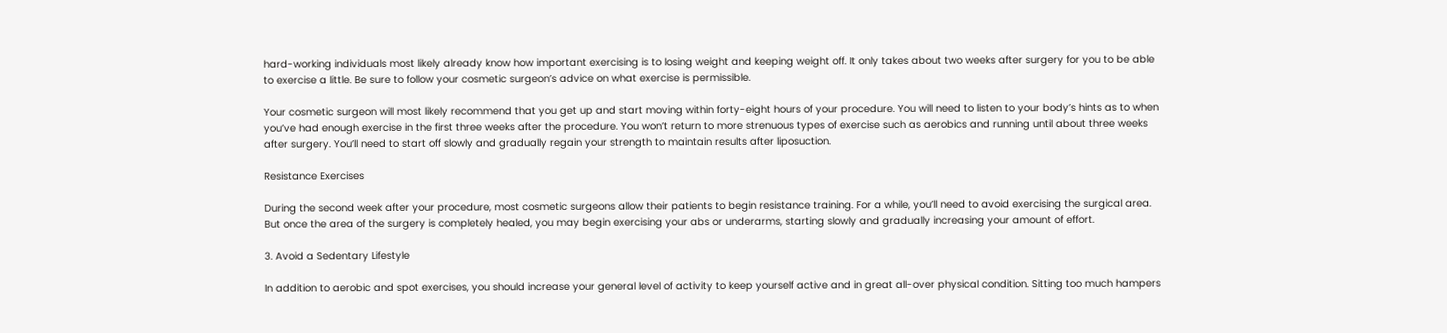hard-working individuals most likely already know how important exercising is to losing weight and keeping weight off. It only takes about two weeks after surgery for you to be able to exercise a little. Be sure to follow your cosmetic surgeon’s advice on what exercise is permissible.

Your cosmetic surgeon will most likely recommend that you get up and start moving within forty-eight hours of your procedure. You will need to listen to your body’s hints as to when you’ve had enough exercise in the first three weeks after the procedure. You won’t return to more strenuous types of exercise such as aerobics and running until about three weeks after surgery. You’ll need to start off slowly and gradually regain your strength to maintain results after liposuction.

Resistance Exercises

During the second week after your procedure, most cosmetic surgeons allow their patients to begin resistance training. For a while, you’ll need to avoid exercising the surgical area. But once the area of the surgery is completely healed, you may begin exercising your abs or underarms, starting slowly and gradually increasing your amount of effort.

3. Avoid a Sedentary Lifestyle

In addition to aerobic and spot exercises, you should increase your general level of activity to keep yourself active and in great all-over physical condition. Sitting too much hampers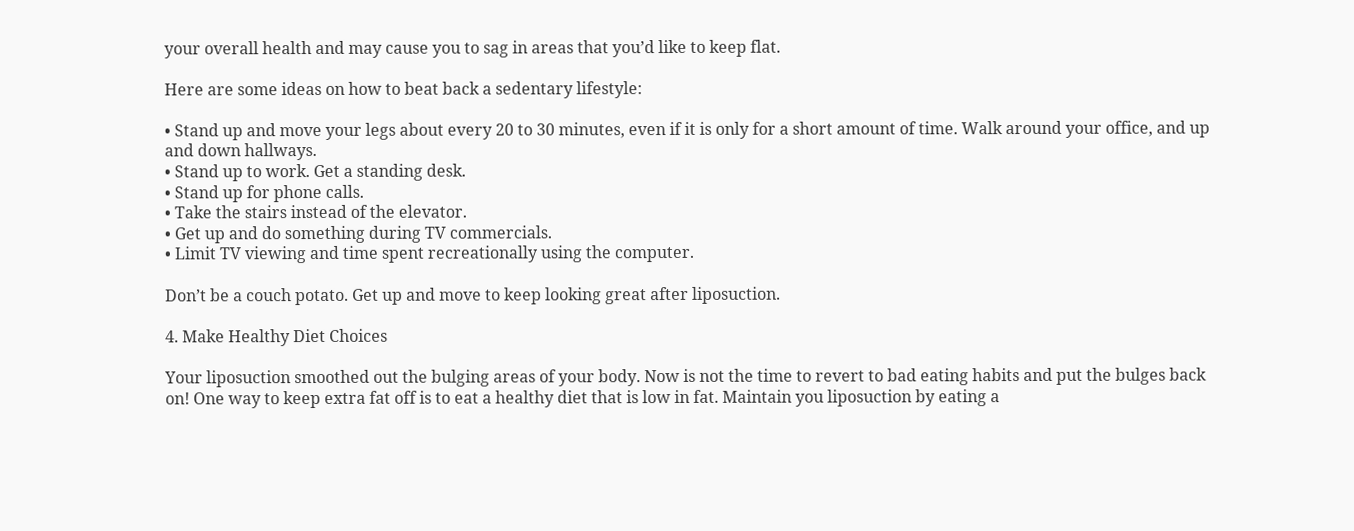your overall health and may cause you to sag in areas that you’d like to keep flat.

Here are some ideas on how to beat back a sedentary lifestyle:

• Stand up and move your legs about every 20 to 30 minutes, even if it is only for a short amount of time. Walk around your office, and up and down hallways.
• Stand up to work. Get a standing desk.
• Stand up for phone calls.
• Take the stairs instead of the elevator.
• Get up and do something during TV commercials.
• Limit TV viewing and time spent recreationally using the computer.

Don’t be a couch potato. Get up and move to keep looking great after liposuction.

4. Make Healthy Diet Choices

Your liposuction smoothed out the bulging areas of your body. Now is not the time to revert to bad eating habits and put the bulges back on! One way to keep extra fat off is to eat a healthy diet that is low in fat. Maintain you liposuction by eating a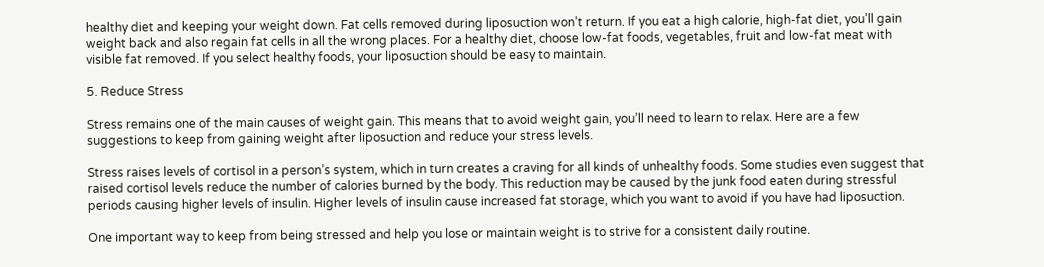healthy diet and keeping your weight down. Fat cells removed during liposuction won’t return. If you eat a high calorie, high-fat diet, you’ll gain weight back and also regain fat cells in all the wrong places. For a healthy diet, choose low-fat foods, vegetables, fruit and low-fat meat with visible fat removed. If you select healthy foods, your liposuction should be easy to maintain.

5. Reduce Stress

Stress remains one of the main causes of weight gain. This means that to avoid weight gain, you’ll need to learn to relax. Here are a few suggestions to keep from gaining weight after liposuction and reduce your stress levels.

Stress raises levels of cortisol in a person’s system, which in turn creates a craving for all kinds of unhealthy foods. Some studies even suggest that raised cortisol levels reduce the number of calories burned by the body. This reduction may be caused by the junk food eaten during stressful periods causing higher levels of insulin. Higher levels of insulin cause increased fat storage, which you want to avoid if you have had liposuction.

One important way to keep from being stressed and help you lose or maintain weight is to strive for a consistent daily routine.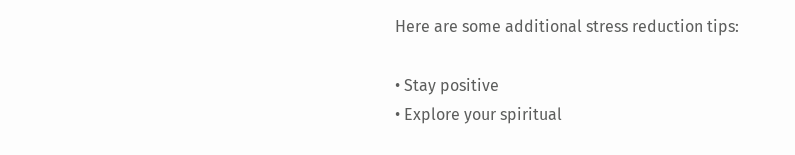Here are some additional stress reduction tips:

• Stay positive
• Explore your spiritual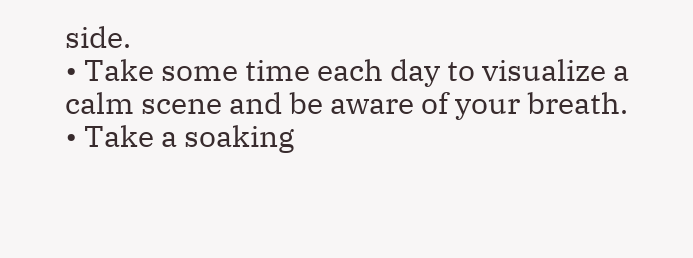side.
• Take some time each day to visualize a calm scene and be aware of your breath.
• Take a soaking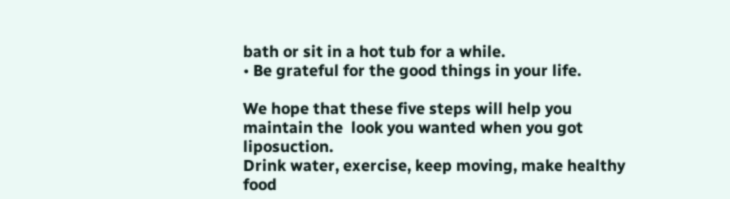bath or sit in a hot tub for a while.
• Be grateful for the good things in your life.

We hope that these five steps will help you maintain the  look you wanted when you got liposuction.
Drink water, exercise, keep moving, make healthy food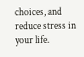choices, and reduce stress in your life.